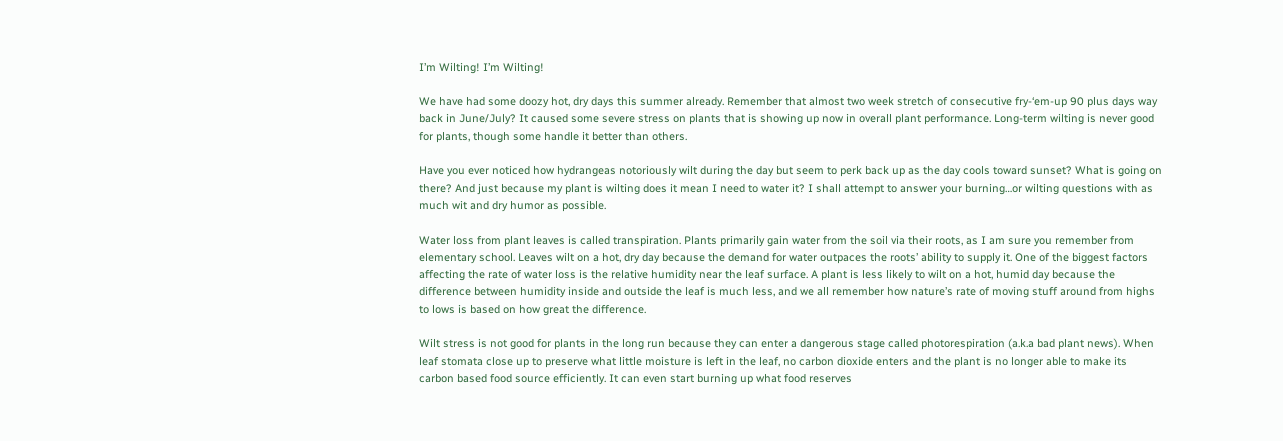I’m Wilting! I’m Wilting!

We have had some doozy hot, dry days this summer already. Remember that almost two week stretch of consecutive fry-‘em-up 90 plus days way back in June/July? It caused some severe stress on plants that is showing up now in overall plant performance. Long-term wilting is never good for plants, though some handle it better than others.

Have you ever noticed how hydrangeas notoriously wilt during the day but seem to perk back up as the day cools toward sunset? What is going on there? And just because my plant is wilting does it mean I need to water it? I shall attempt to answer your burning…or wilting questions with as much wit and dry humor as possible.

Water loss from plant leaves is called transpiration. Plants primarily gain water from the soil via their roots, as I am sure you remember from elementary school. Leaves wilt on a hot, dry day because the demand for water outpaces the roots’ ability to supply it. One of the biggest factors affecting the rate of water loss is the relative humidity near the leaf surface. A plant is less likely to wilt on a hot, humid day because the difference between humidity inside and outside the leaf is much less, and we all remember how nature’s rate of moving stuff around from highs to lows is based on how great the difference.

Wilt stress is not good for plants in the long run because they can enter a dangerous stage called photorespiration (a.k.a bad plant news). When leaf stomata close up to preserve what little moisture is left in the leaf, no carbon dioxide enters and the plant is no longer able to make its carbon based food source efficiently. It can even start burning up what food reserves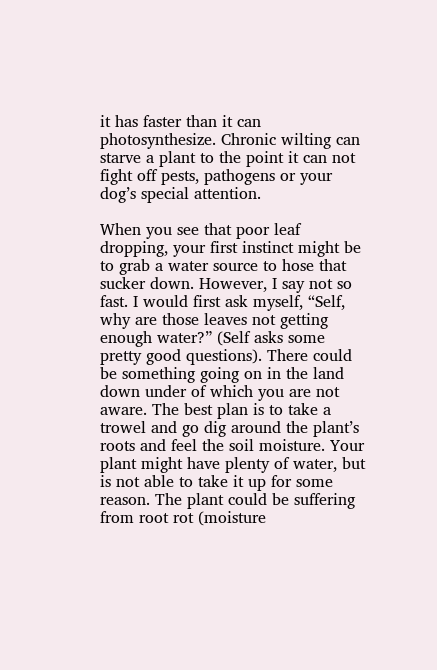it has faster than it can photosynthesize. Chronic wilting can starve a plant to the point it can not fight off pests, pathogens or your dog’s special attention.

When you see that poor leaf dropping, your first instinct might be to grab a water source to hose that sucker down. However, I say not so fast. I would first ask myself, “Self, why are those leaves not getting enough water?” (Self asks some pretty good questions). There could be something going on in the land down under of which you are not aware. The best plan is to take a trowel and go dig around the plant’s roots and feel the soil moisture. Your plant might have plenty of water, but is not able to take it up for some reason. The plant could be suffering from root rot (moisture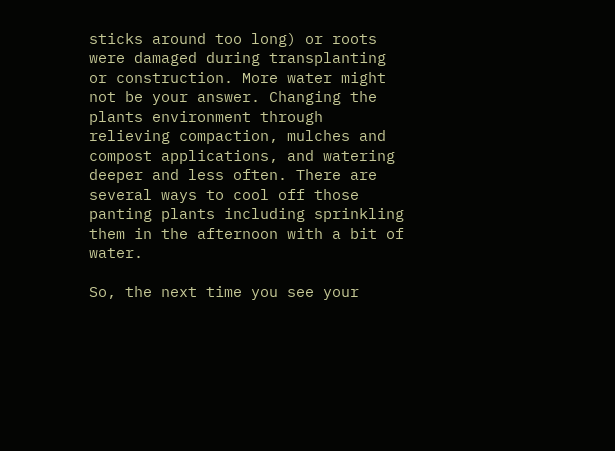sticks around too long) or roots were damaged during transplanting or construction. More water might not be your answer. Changing the plants environment through relieving compaction, mulches and compost applications, and watering deeper and less often. There are several ways to cool off those panting plants including sprinkling them in the afternoon with a bit of water.

So, the next time you see your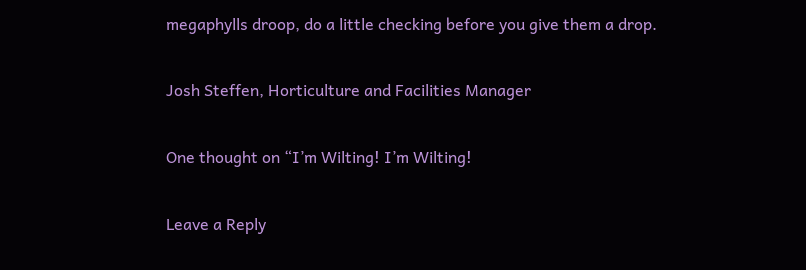megaphylls droop, do a little checking before you give them a drop.

Josh Steffen, Horticulture and Facilities Manager

One thought on “I’m Wilting! I’m Wilting!

Leave a Reply